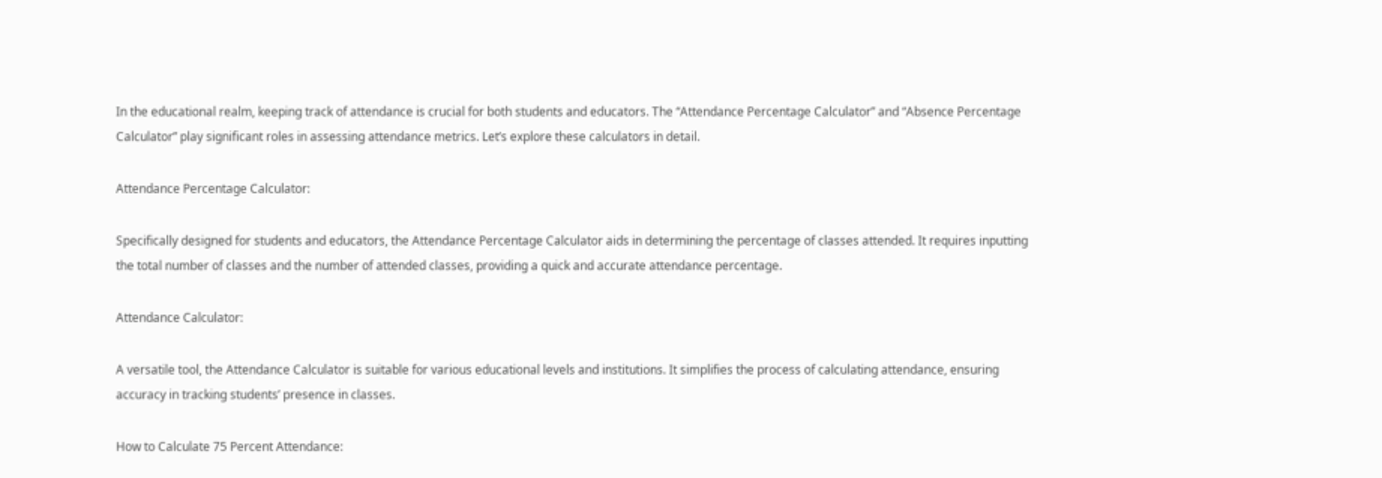In the educational realm, keeping track of attendance is crucial for both students and educators. The “Attendance Percentage Calculator” and “Absence Percentage Calculator” play significant roles in assessing attendance metrics. Let’s explore these calculators in detail.

Attendance Percentage Calculator:

Specifically designed for students and educators, the Attendance Percentage Calculator aids in determining the percentage of classes attended. It requires inputting the total number of classes and the number of attended classes, providing a quick and accurate attendance percentage.

Attendance Calculator:

A versatile tool, the Attendance Calculator is suitable for various educational levels and institutions. It simplifies the process of calculating attendance, ensuring accuracy in tracking students’ presence in classes.

How to Calculate 75 Percent Attendance: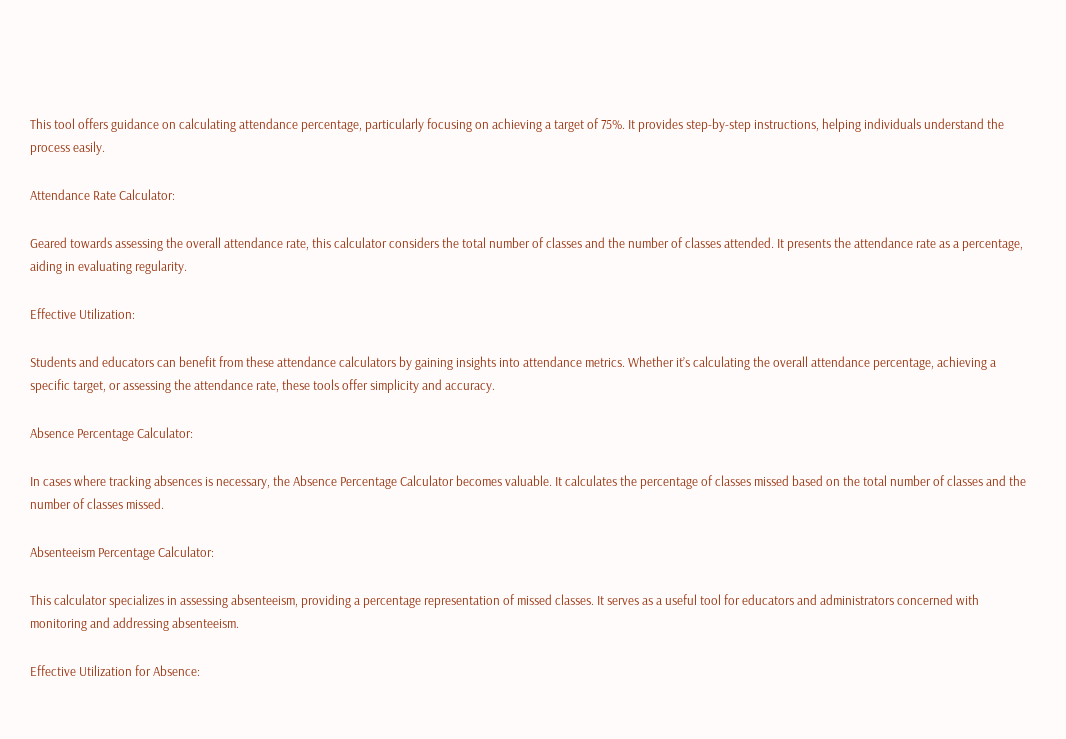This tool offers guidance on calculating attendance percentage, particularly focusing on achieving a target of 75%. It provides step-by-step instructions, helping individuals understand the process easily.

Attendance Rate Calculator:

Geared towards assessing the overall attendance rate, this calculator considers the total number of classes and the number of classes attended. It presents the attendance rate as a percentage, aiding in evaluating regularity.

Effective Utilization:

Students and educators can benefit from these attendance calculators by gaining insights into attendance metrics. Whether it’s calculating the overall attendance percentage, achieving a specific target, or assessing the attendance rate, these tools offer simplicity and accuracy.

Absence Percentage Calculator:

In cases where tracking absences is necessary, the Absence Percentage Calculator becomes valuable. It calculates the percentage of classes missed based on the total number of classes and the number of classes missed.

Absenteeism Percentage Calculator:

This calculator specializes in assessing absenteeism, providing a percentage representation of missed classes. It serves as a useful tool for educators and administrators concerned with monitoring and addressing absenteeism.

Effective Utilization for Absence: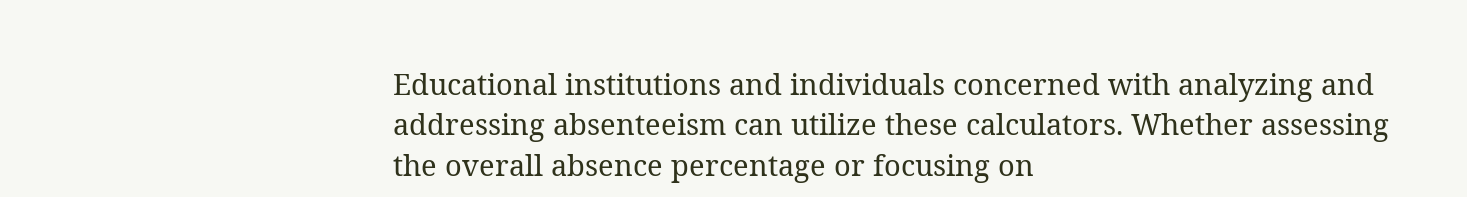Educational institutions and individuals concerned with analyzing and addressing absenteeism can utilize these calculators. Whether assessing the overall absence percentage or focusing on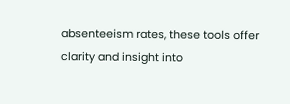absenteeism rates, these tools offer clarity and insight into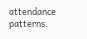attendance patterns.